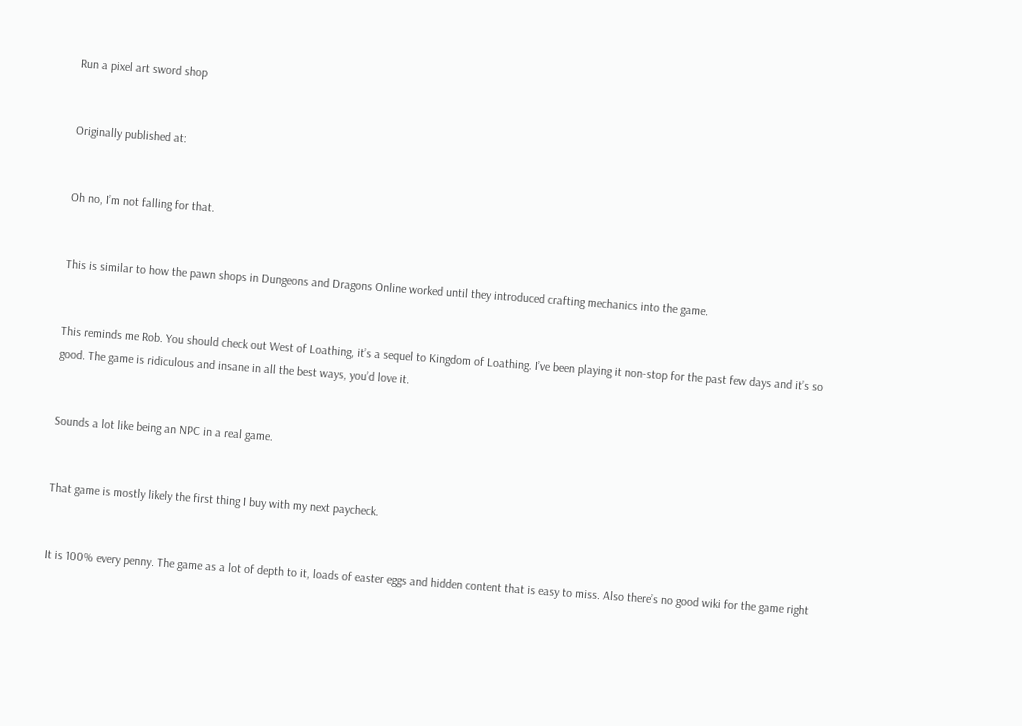Run a pixel art sword shop


Originally published at:


Oh no, I’m not falling for that.


This is similar to how the pawn shops in Dungeons and Dragons Online worked until they introduced crafting mechanics into the game.


This reminds me Rob. You should check out West of Loathing, it’s a sequel to Kingdom of Loathing. I’ve been playing it non-stop for the past few days and it’s so good. The game is ridiculous and insane in all the best ways, you’d love it.


Sounds a lot like being an NPC in a real game.


That game is mostly likely the first thing I buy with my next paycheck.


It is 100% every penny. The game as a lot of depth to it, loads of easter eggs and hidden content that is easy to miss. Also there’s no good wiki for the game right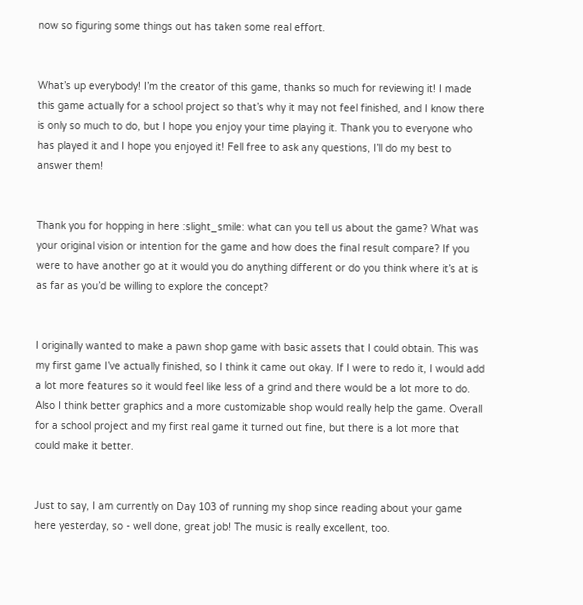now so figuring some things out has taken some real effort.


What’s up everybody! I’m the creator of this game, thanks so much for reviewing it! I made this game actually for a school project so that’s why it may not feel finished, and I know there is only so much to do, but I hope you enjoy your time playing it. Thank you to everyone who has played it and I hope you enjoyed it! Fell free to ask any questions, I’ll do my best to answer them!


Thank you for hopping in here :slight_smile: what can you tell us about the game? What was your original vision or intention for the game and how does the final result compare? If you were to have another go at it would you do anything different or do you think where it’s at is as far as you’d be willing to explore the concept?


I originally wanted to make a pawn shop game with basic assets that I could obtain. This was my first game I’ve actually finished, so I think it came out okay. If I were to redo it, I would add a lot more features so it would feel like less of a grind and there would be a lot more to do. Also I think better graphics and a more customizable shop would really help the game. Overall for a school project and my first real game it turned out fine, but there is a lot more that could make it better.


Just to say, I am currently on Day 103 of running my shop since reading about your game here yesterday, so - well done, great job! The music is really excellent, too.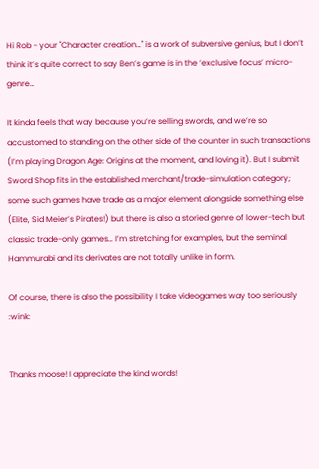Hi Rob - your "Character creation…" is a work of subversive genius, but I don’t think it’s quite correct to say Ben’s game is in the ‘exclusive focus’ micro-genre…

It kinda feels that way because you’re selling swords, and we’re so accustomed to standing on the other side of the counter in such transactions (I’m playing Dragon Age: Origins at the moment, and loving it). But I submit Sword Shop fits in the established merchant/trade-simulation category; some such games have trade as a major element alongside something else (Elite, Sid Meier’s Pirates!) but there is also a storied genre of lower-tech but classic trade-only games… I’m stretching for examples, but the seminal Hammurabi and its derivates are not totally unlike in form.

Of course, there is also the possibility I take videogames way too seriously :wink:


Thanks moose! I appreciate the kind words!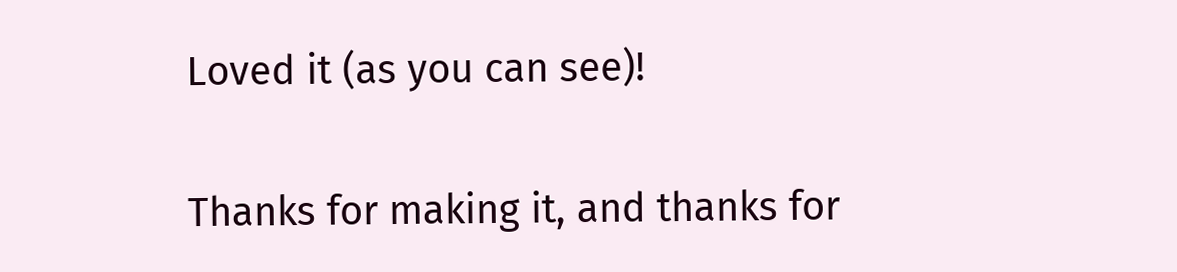Loved it (as you can see)!


Thanks for making it, and thanks for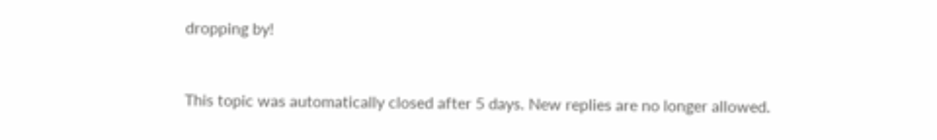dropping by!


This topic was automatically closed after 5 days. New replies are no longer allowed.